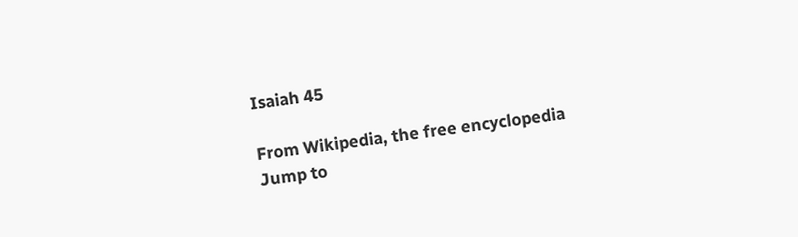Isaiah 45

From Wikipedia, the free encyclopedia
Jump to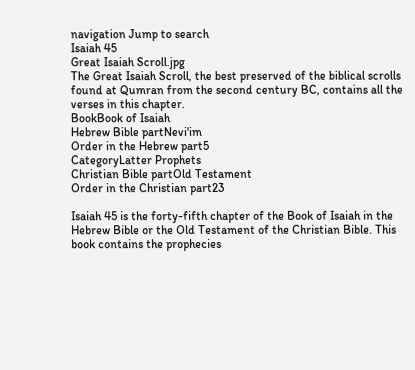navigation Jump to search
Isaiah 45
Great Isaiah Scroll.jpg
The Great Isaiah Scroll, the best preserved of the biblical scrolls found at Qumran from the second century BC, contains all the verses in this chapter.
BookBook of Isaiah
Hebrew Bible partNevi'im
Order in the Hebrew part5
CategoryLatter Prophets
Christian Bible partOld Testament
Order in the Christian part23

Isaiah 45 is the forty-fifth chapter of the Book of Isaiah in the Hebrew Bible or the Old Testament of the Christian Bible. This book contains the prophecies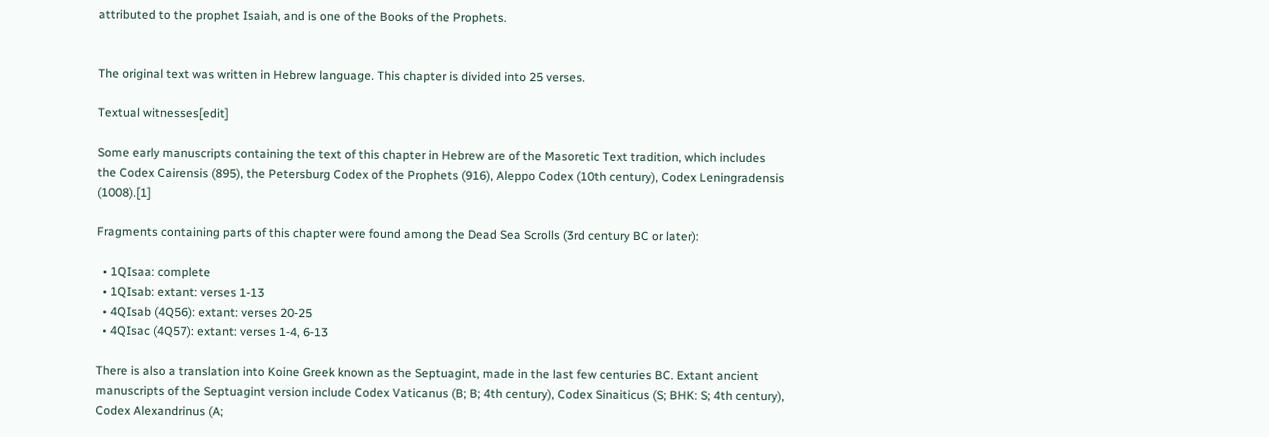attributed to the prophet Isaiah, and is one of the Books of the Prophets.


The original text was written in Hebrew language. This chapter is divided into 25 verses.

Textual witnesses[edit]

Some early manuscripts containing the text of this chapter in Hebrew are of the Masoretic Text tradition, which includes the Codex Cairensis (895), the Petersburg Codex of the Prophets (916), Aleppo Codex (10th century), Codex Leningradensis (1008).[1]

Fragments containing parts of this chapter were found among the Dead Sea Scrolls (3rd century BC or later):

  • 1QIsaa: complete
  • 1QIsab: extant: verses 1‑13
  • 4QIsab (4Q56): extant: verses 20‑25
  • 4QIsac (4Q57): extant: verses 1‑4, 6‑13

There is also a translation into Koine Greek known as the Septuagint, made in the last few centuries BC. Extant ancient manuscripts of the Septuagint version include Codex Vaticanus (B; B; 4th century), Codex Sinaiticus (S; BHK: S; 4th century), Codex Alexandrinus (A;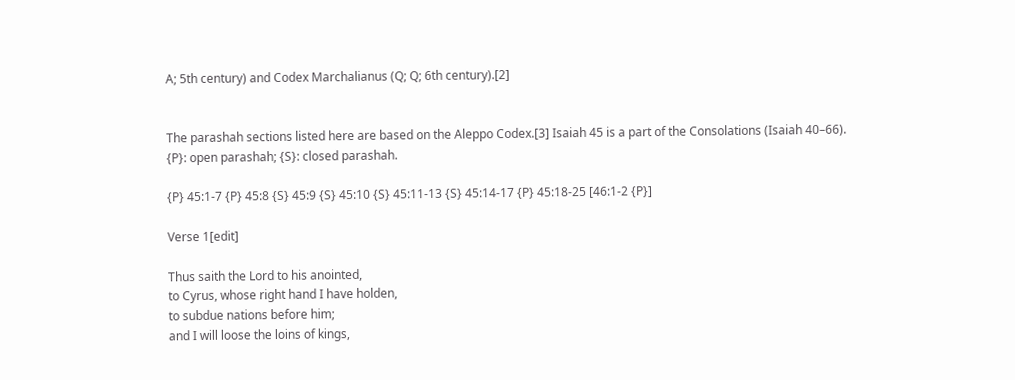A; 5th century) and Codex Marchalianus (Q; Q; 6th century).[2]


The parashah sections listed here are based on the Aleppo Codex.[3] Isaiah 45 is a part of the Consolations (Isaiah 40–66). {P}: open parashah; {S}: closed parashah.

{P} 45:1-7 {P} 45:8 {S} 45:9 {S} 45:10 {S} 45:11-13 {S} 45:14-17 {P} 45:18-25 [46:1-2 {P}]

Verse 1[edit]

Thus saith the Lord to his anointed,
to Cyrus, whose right hand I have holden,
to subdue nations before him;
and I will loose the loins of kings,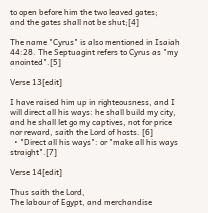to open before him the two leaved gates;
and the gates shall not be shut;[4]

The name "Cyrus" is also mentioned in Isaiah 44:28. The Septuagint refers to Cyrus as "my anointed".[5]

Verse 13[edit]

I have raised him up in righteousness, and I will direct all his ways: he shall build my city, and he shall let go my captives, not for price nor reward, saith the Lord of hosts. [6]
  • "Direct all his ways": or "make all his ways straight".[7]

Verse 14[edit]

Thus saith the Lord,
The labour of Egypt, and merchandise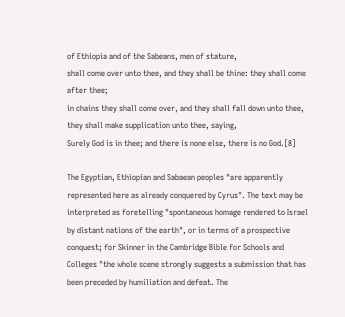of Ethiopia and of the Sabeans, men of stature,
shall come over unto thee, and they shall be thine: they shall come after thee;
in chains they shall come over, and they shall fall down unto thee,
they shall make supplication unto thee, saying,
Surely God is in thee; and there is none else, there is no God.[8]

The Egyptian, Ethiopian and Sabaean peoples "are apparently represented here as already conquered by Cyrus". The text may be interpreted as foretelling "spontaneous homage rendered to Israel by distant nations of the earth", or in terms of a prospective conquest; for Skinner in the Cambridge Bible for Schools and Colleges "the whole scene strongly suggests a submission that has been preceded by humiliation and defeat. The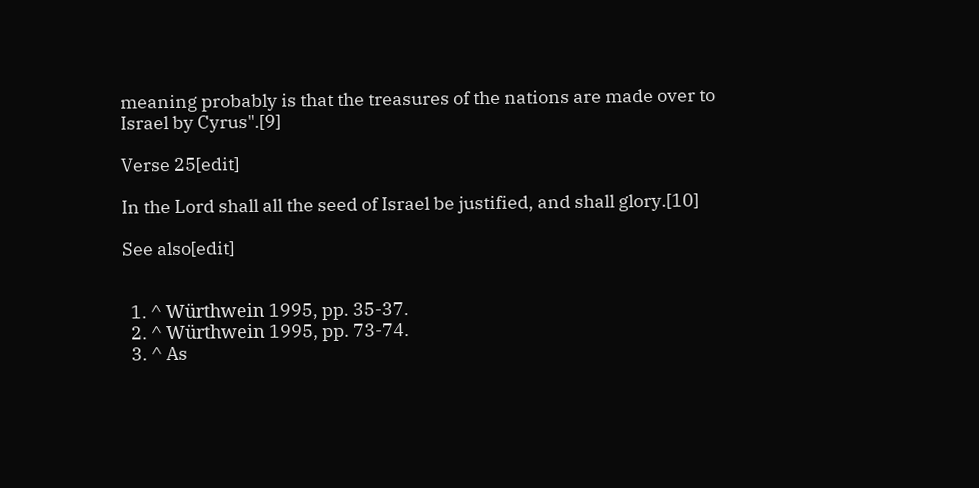meaning probably is that the treasures of the nations are made over to Israel by Cyrus".[9]

Verse 25[edit]

In the Lord shall all the seed of Israel be justified, and shall glory.[10]

See also[edit]


  1. ^ Würthwein 1995, pp. 35-37.
  2. ^ Würthwein 1995, pp. 73-74.
  3. ^ As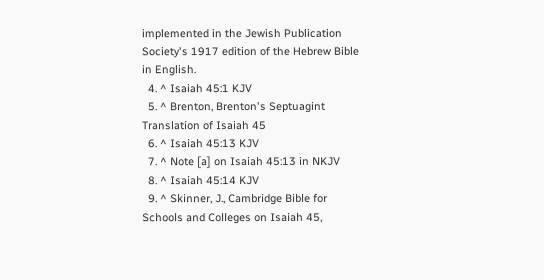implemented in the Jewish Publication Society's 1917 edition of the Hebrew Bible in English.
  4. ^ Isaiah 45:1 KJV
  5. ^ Brenton, Brenton's Septuagint Translation of Isaiah 45
  6. ^ Isaiah 45:13 KJV
  7. ^ Note [a] on Isaiah 45:13 in NKJV
  8. ^ Isaiah 45:14 KJV
  9. ^ Skinner, J., Cambridge Bible for Schools and Colleges on Isaiah 45,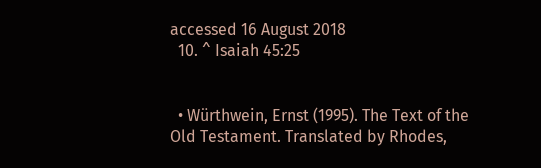accessed 16 August 2018
  10. ^ Isaiah 45:25


  • Würthwein, Ernst (1995). The Text of the Old Testament. Translated by Rhodes,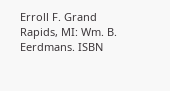Erroll F. Grand Rapids, MI: Wm. B. Eerdmans. ISBN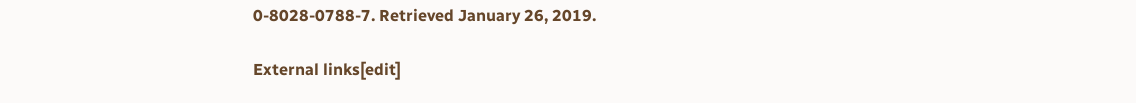0-8028-0788-7. Retrieved January 26, 2019.

External links[edit]